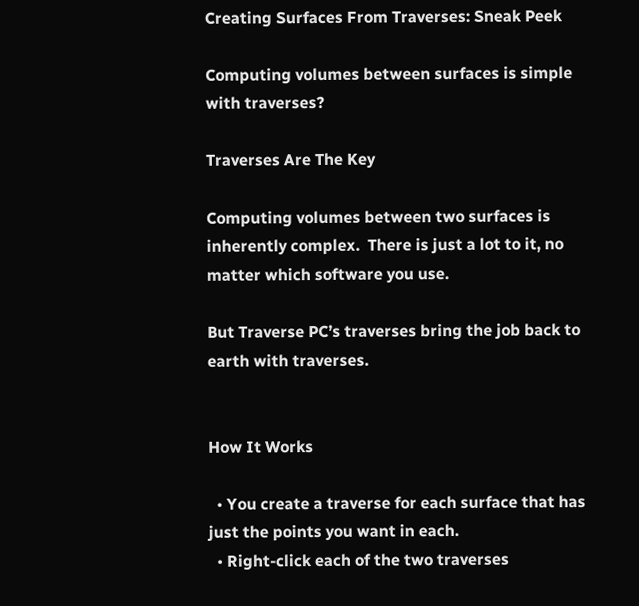Creating Surfaces From Traverses: Sneak Peek

Computing volumes between surfaces is simple with traverses?

Traverses Are The Key

Computing volumes between two surfaces is inherently complex.  There is just a lot to it, no matter which software you use.

But Traverse PC’s traverses bring the job back to earth with traverses.


How It Works

  • You create a traverse for each surface that has just the points you want in each.
  • Right-click each of the two traverses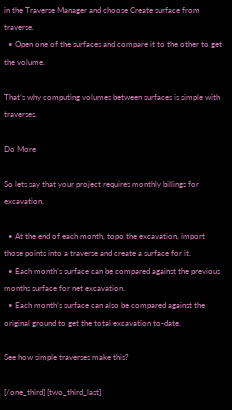in the Traverse Manager and choose Create surface from traverse.
  • Open one of the surfaces and compare it to the other to get the volume.

That’s why computing volumes between surfaces is simple with traverses.

Do More

So lets say that your project requires monthly billings for excavation.

  • At the end of each month, topo the excavation, import those points into a traverse and create a surface for it.
  • Each month’s surface can be compared against the previous months surface for net excavation.
  • Each month’s surface can also be compared against the original ground to get the total excavation to-date.

See how simple traverses make this?

[/one_third] [two_third_last]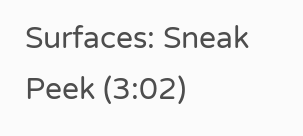Surfaces: Sneak Peek (3:02)